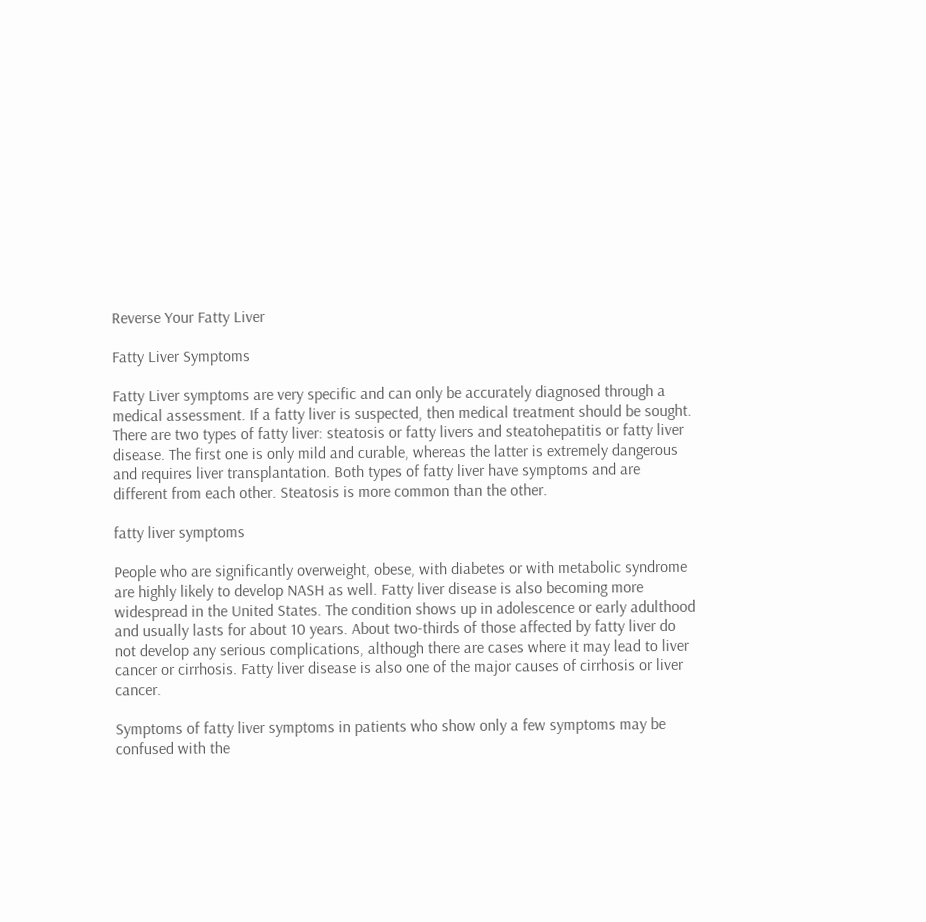Reverse Your Fatty Liver

Fatty Liver Symptoms

Fatty Liver symptoms are very specific and can only be accurately diagnosed through a medical assessment. If a fatty liver is suspected, then medical treatment should be sought. There are two types of fatty liver: steatosis or fatty livers and steatohepatitis or fatty liver disease. The first one is only mild and curable, whereas the latter is extremely dangerous and requires liver transplantation. Both types of fatty liver have symptoms and are different from each other. Steatosis is more common than the other.

fatty liver symptoms

People who are significantly overweight, obese, with diabetes or with metabolic syndrome are highly likely to develop NASH as well. Fatty liver disease is also becoming more widespread in the United States. The condition shows up in adolescence or early adulthood and usually lasts for about 10 years. About two-thirds of those affected by fatty liver do not develop any serious complications, although there are cases where it may lead to liver cancer or cirrhosis. Fatty liver disease is also one of the major causes of cirrhosis or liver cancer.

Symptoms of fatty liver symptoms in patients who show only a few symptoms may be confused with the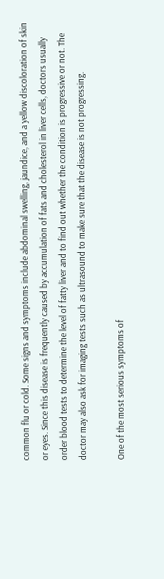common flu or cold. Some signs and symptoms include abdominal swelling, jaundice, and a yellow discoloration of skin or eyes. Since this disease is frequently caused by accumulation of fats and cholesterol in liver cells, doctors usually order blood tests to determine the level of fatty liver and to find out whether the condition is progressive or not. The doctor may also ask for imaging tests such as ultrasound to make sure that the disease is not progressing.

One of the most serious symptoms of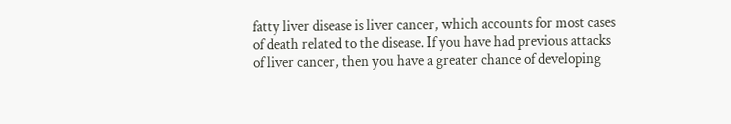fatty liver disease is liver cancer, which accounts for most cases of death related to the disease. If you have had previous attacks of liver cancer, then you have a greater chance of developing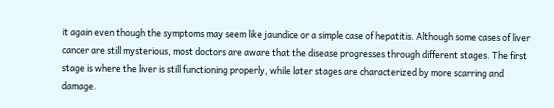it again even though the symptoms may seem like jaundice or a simple case of hepatitis. Although some cases of liver cancer are still mysterious, most doctors are aware that the disease progresses through different stages. The first stage is where the liver is still functioning properly, while later stages are characterized by more scarring and damage.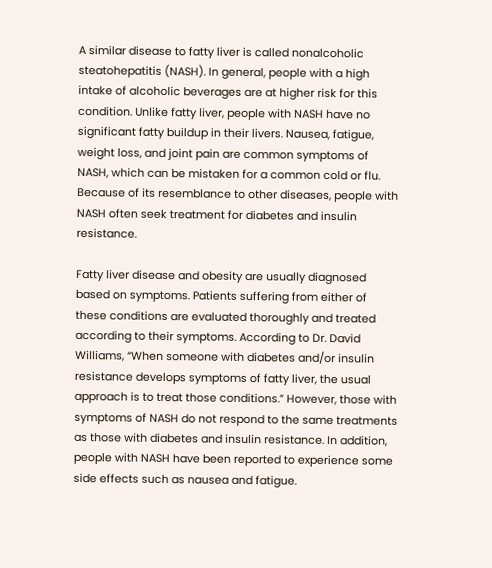A similar disease to fatty liver is called nonalcoholic steatohepatitis (NASH). In general, people with a high intake of alcoholic beverages are at higher risk for this condition. Unlike fatty liver, people with NASH have no significant fatty buildup in their livers. Nausea, fatigue, weight loss, and joint pain are common symptoms of NASH, which can be mistaken for a common cold or flu. Because of its resemblance to other diseases, people with NASH often seek treatment for diabetes and insulin resistance.

Fatty liver disease and obesity are usually diagnosed based on symptoms. Patients suffering from either of these conditions are evaluated thoroughly and treated according to their symptoms. According to Dr. David Williams, “When someone with diabetes and/or insulin resistance develops symptoms of fatty liver, the usual approach is to treat those conditions.” However, those with symptoms of NASH do not respond to the same treatments as those with diabetes and insulin resistance. In addition, people with NASH have been reported to experience some side effects such as nausea and fatigue.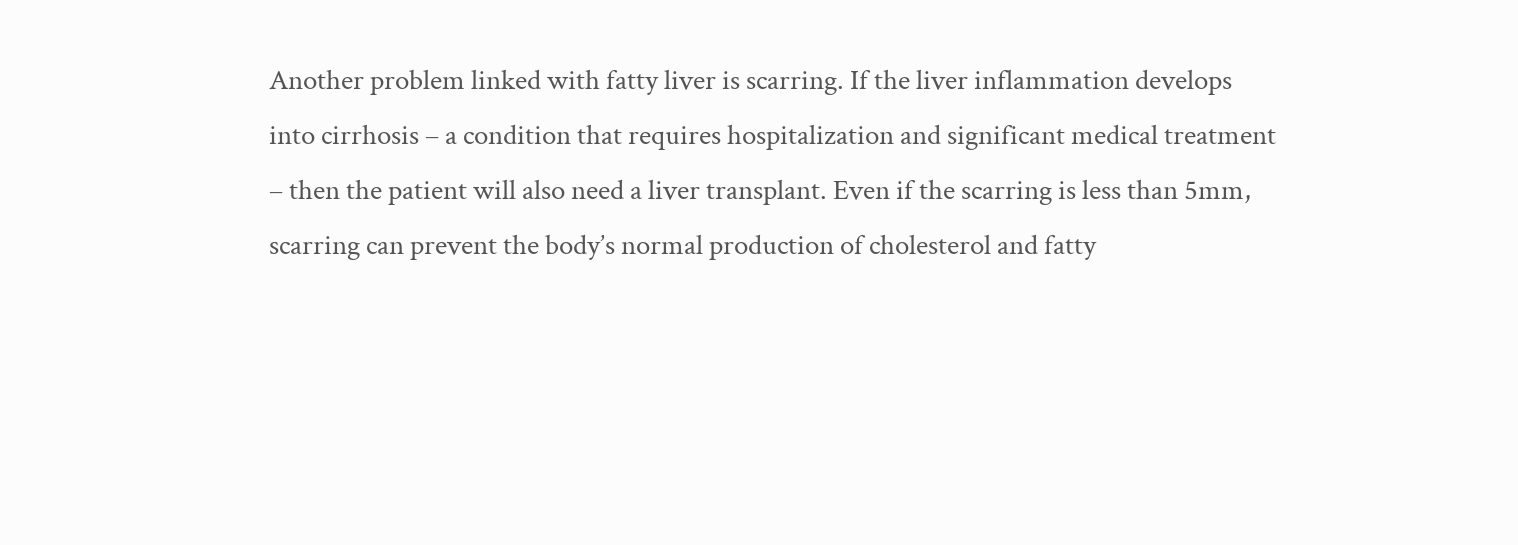Another problem linked with fatty liver is scarring. If the liver inflammation develops into cirrhosis – a condition that requires hospitalization and significant medical treatment – then the patient will also need a liver transplant. Even if the scarring is less than 5mm, scarring can prevent the body’s normal production of cholesterol and fatty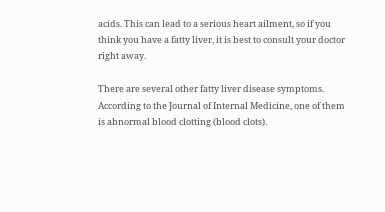acids. This can lead to a serious heart ailment, so if you think you have a fatty liver, it is best to consult your doctor right away.

There are several other fatty liver disease symptoms. According to the Journal of Internal Medicine, one of them is abnormal blood clotting (blood clots).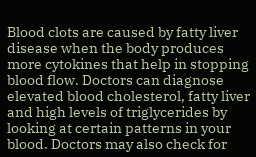Blood clots are caused by fatty liver disease when the body produces more cytokines that help in stopping blood flow. Doctors can diagnose elevated blood cholesterol, fatty liver and high levels of triglycerides by looking at certain patterns in your blood. Doctors may also check for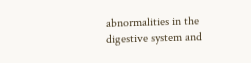abnormalities in the digestive system and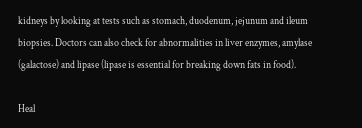kidneys by looking at tests such as stomach, duodenum, jejunum and ileum biopsies. Doctors can also check for abnormalities in liver enzymes, amylase (galactose) and lipase (lipase is essential for breaking down fats in food).

Heal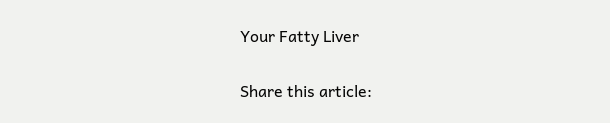Your Fatty Liver

Share this article: